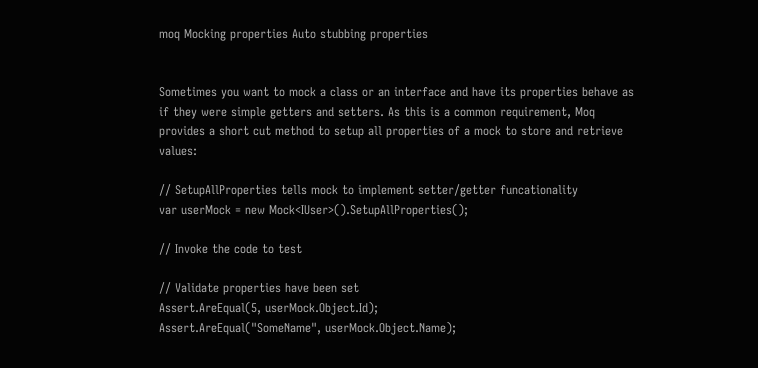moq Mocking properties Auto stubbing properties


Sometimes you want to mock a class or an interface and have its properties behave as if they were simple getters and setters. As this is a common requirement, Moq provides a short cut method to setup all properties of a mock to store and retrieve values:

// SetupAllProperties tells mock to implement setter/getter funcationality
var userMock = new Mock<IUser>().SetupAllProperties();

// Invoke the code to test

// Validate properties have been set
Assert.AreEqual(5, userMock.Object.Id);
Assert.AreEqual("SomeName", userMock.Object.Name);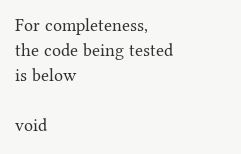For completeness, the code being tested is below

void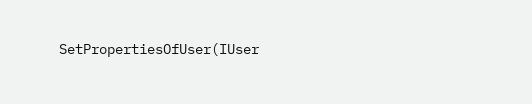SetPropertiesOfUser(IUser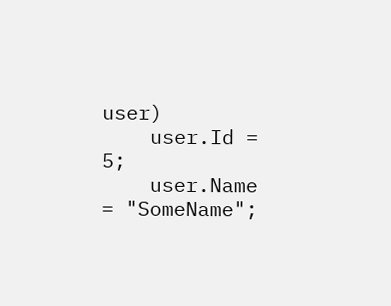user)
    user.Id = 5;
    user.Name = "SomeName";